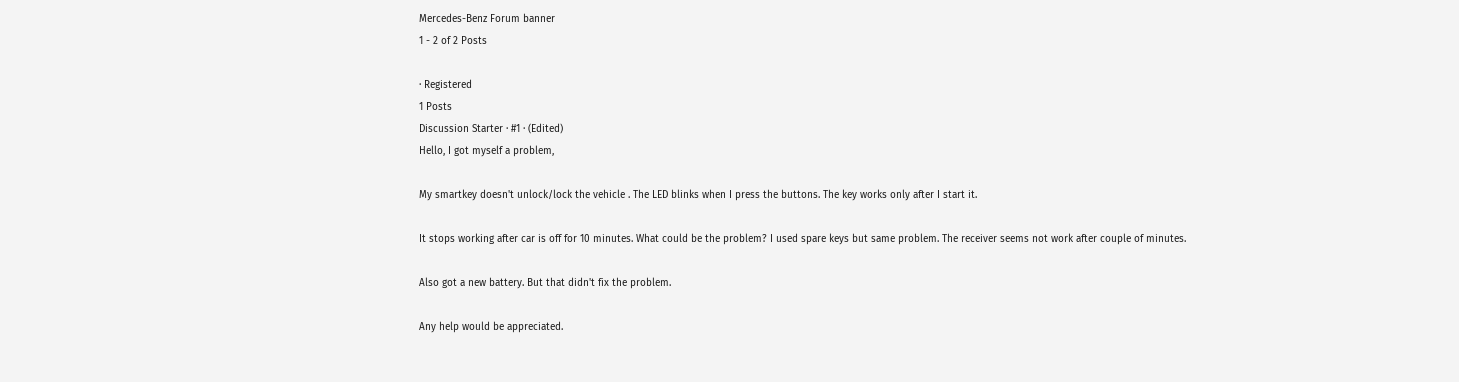Mercedes-Benz Forum banner
1 - 2 of 2 Posts

· Registered
1 Posts
Discussion Starter · #1 · (Edited)
Hello, I got myself a problem,

My smartkey doesn't unlock/lock the vehicle . The LED blinks when I press the buttons. The key works only after I start it.

It stops working after car is off for 10 minutes. What could be the problem? I used spare keys but same problem. The receiver seems not work after couple of minutes.

Also got a new battery. But that didn't fix the problem.

Any help would be appreciated.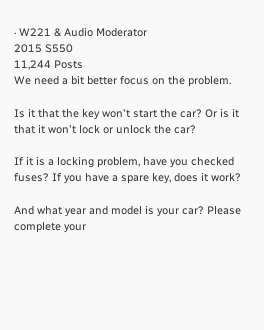· W221 & Audio Moderator
2015 S550
11,244 Posts
We need a bit better focus on the problem.

Is it that the key won't start the car? Or is it that it won't lock or unlock the car?

If it is a locking problem, have you checked fuses? If you have a spare key, does it work?

And what year and model is your car? Please complete your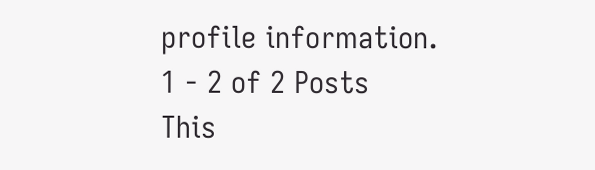profile information.
1 - 2 of 2 Posts
This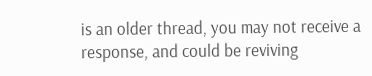is an older thread, you may not receive a response, and could be reviving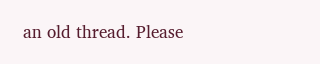an old thread. Please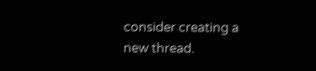consider creating a new thread.